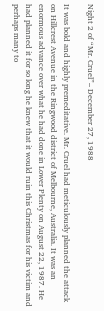Night 2 of “Mr. Cruel”– December 27, 1988

It was bold and highly premeditative. Mr. Cruel had meticulously planned the attack on Hillcrest Avenue in the Ringwood district of Melbourne, Australia. It was an enormous advance over what he had done in Lower Plenty on August 22, 1987. He had planned it for so long he knew that it would ruin this Christmas for his victim and perhaps many to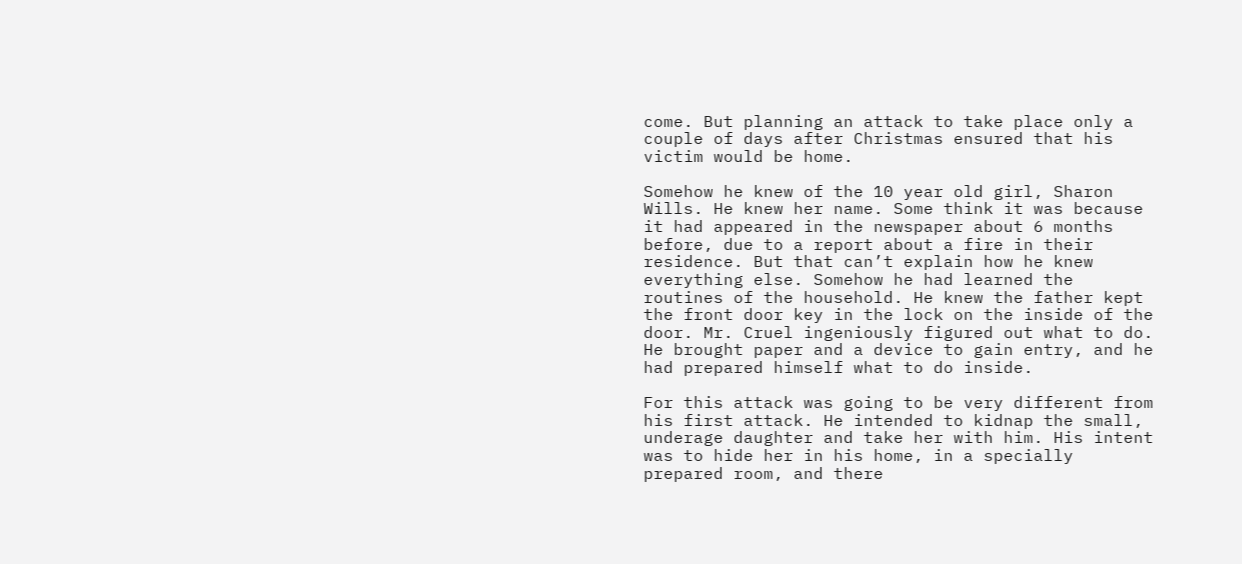come. But planning an attack to take place only a couple of days after Christmas ensured that his victim would be home.

Somehow he knew of the 10 year old girl, Sharon Wills. He knew her name. Some think it was because it had appeared in the newspaper about 6 months before, due to a report about a fire in their residence. But that can’t explain how he knew everything else. Somehow he had learned the routines of the household. He knew the father kept the front door key in the lock on the inside of the door. Mr. Cruel ingeniously figured out what to do. He brought paper and a device to gain entry, and he had prepared himself what to do inside.

For this attack was going to be very different from his first attack. He intended to kidnap the small, underage daughter and take her with him. His intent was to hide her in his home, in a specially prepared room, and there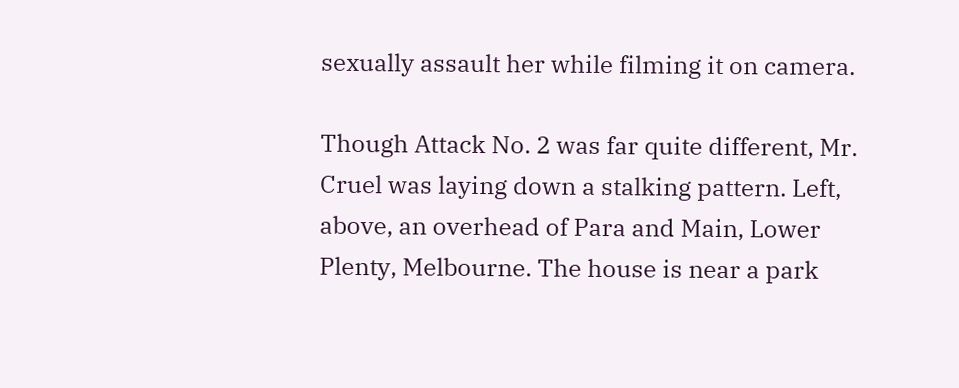sexually assault her while filming it on camera.

Though Attack No. 2 was far quite different, Mr. Cruel was laying down a stalking pattern. Left, above, an overhead of Para and Main, Lower Plenty, Melbourne. The house is near a park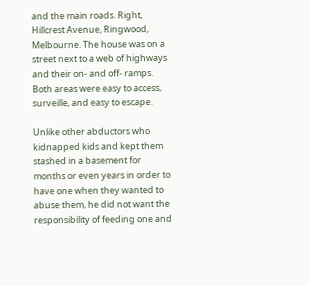and the main roads. Right, Hillcrest Avenue, Ringwood, Melbourne. The house was on a street next to a web of highways and their on- and off- ramps. Both areas were easy to access, surveille, and easy to escape.

Unlike other abductors who kidnapped kids and kept them stashed in a basement for months or even years in order to have one when they wanted to abuse them, he did not want the responsibility of feeding one and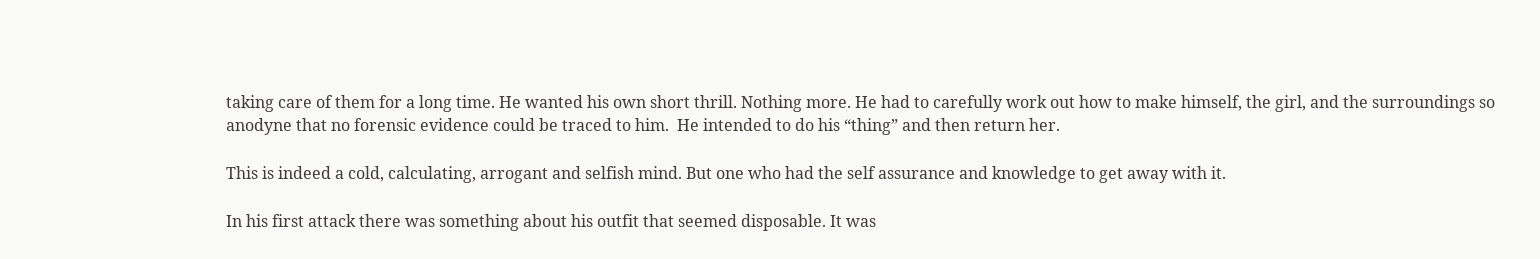taking care of them for a long time. He wanted his own short thrill. Nothing more. He had to carefully work out how to make himself, the girl, and the surroundings so anodyne that no forensic evidence could be traced to him.  He intended to do his “thing” and then return her.

This is indeed a cold, calculating, arrogant and selfish mind. But one who had the self assurance and knowledge to get away with it.

In his first attack there was something about his outfit that seemed disposable. It was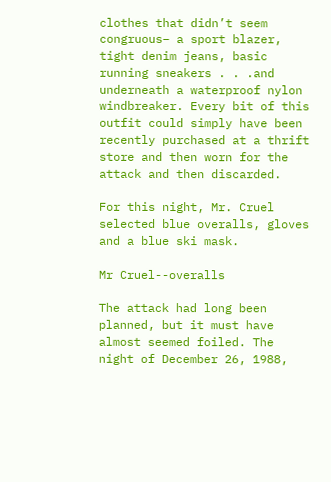clothes that didn’t seem congruous– a sport blazer, tight denim jeans, basic running sneakers . . .and underneath a waterproof nylon windbreaker. Every bit of this outfit could simply have been recently purchased at a thrift store and then worn for the attack and then discarded.

For this night, Mr. Cruel selected blue overalls, gloves and a blue ski mask.

Mr Cruel--overalls

The attack had long been planned, but it must have almost seemed foiled. The night of December 26, 1988,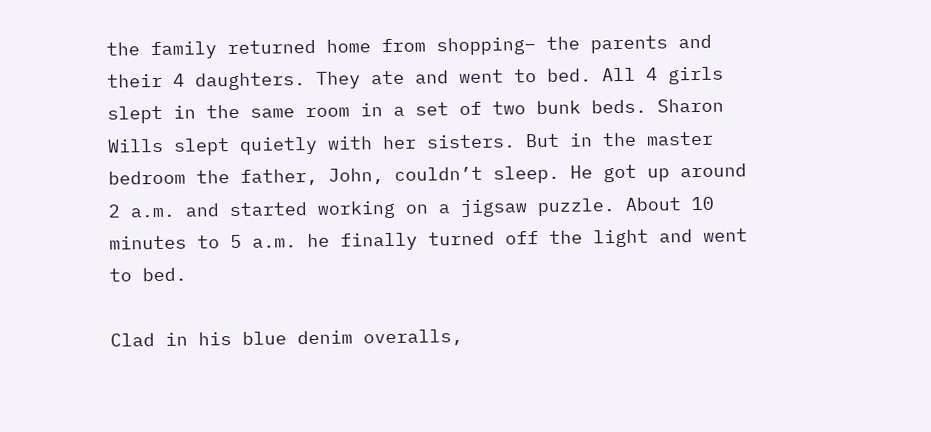the family returned home from shopping– the parents and their 4 daughters. They ate and went to bed. All 4 girls slept in the same room in a set of two bunk beds. Sharon Wills slept quietly with her sisters. But in the master bedroom the father, John, couldn’t sleep. He got up around 2 a.m. and started working on a jigsaw puzzle. About 10 minutes to 5 a.m. he finally turned off the light and went to bed.

Clad in his blue denim overalls,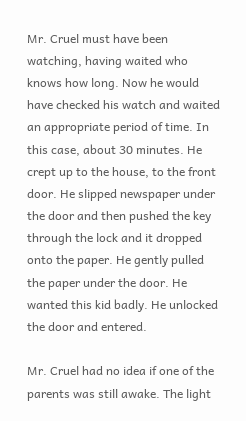Mr. Cruel must have been watching, having waited who knows how long. Now he would have checked his watch and waited an appropriate period of time. In this case, about 30 minutes. He crept up to the house, to the front door. He slipped newspaper under the door and then pushed the key through the lock and it dropped onto the paper. He gently pulled the paper under the door. He wanted this kid badly. He unlocked the door and entered.

Mr. Cruel had no idea if one of the parents was still awake. The light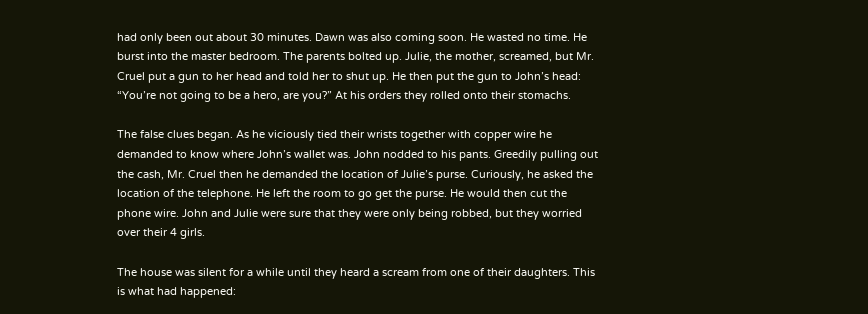had only been out about 30 minutes. Dawn was also coming soon. He wasted no time. He burst into the master bedroom. The parents bolted up. Julie, the mother, screamed, but Mr. Cruel put a gun to her head and told her to shut up. He then put the gun to John’s head: “You’re not going to be a hero, are you?” At his orders they rolled onto their stomachs.

The false clues began. As he viciously tied their wrists together with copper wire he demanded to know where John’s wallet was. John nodded to his pants. Greedily pulling out the cash, Mr. Cruel then he demanded the location of Julie’s purse. Curiously, he asked the location of the telephone. He left the room to go get the purse. He would then cut the phone wire. John and Julie were sure that they were only being robbed, but they worried over their 4 girls.

The house was silent for a while until they heard a scream from one of their daughters. This is what had happened: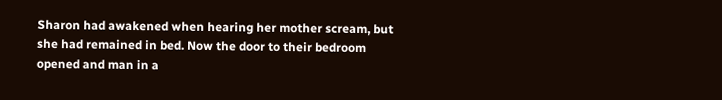Sharon had awakened when hearing her mother scream, but she had remained in bed. Now the door to their bedroom opened and man in a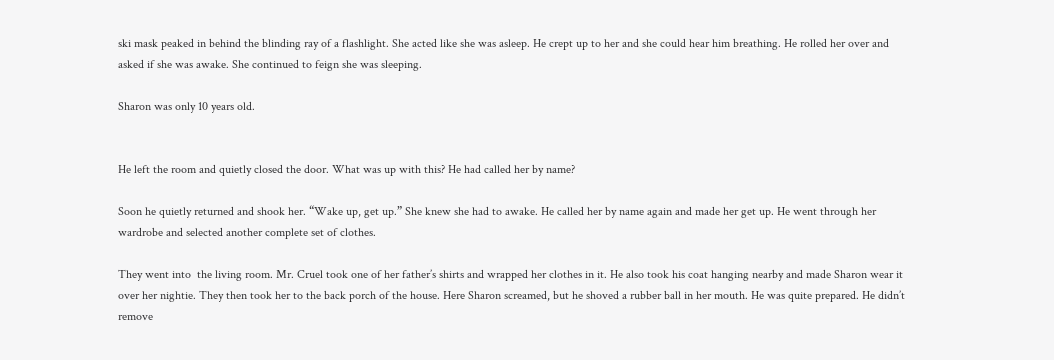ski mask peaked in behind the blinding ray of a flashlight. She acted like she was asleep. He crept up to her and she could hear him breathing. He rolled her over and asked if she was awake. She continued to feign she was sleeping.

Sharon was only 10 years old.


He left the room and quietly closed the door. What was up with this? He had called her by name?

Soon he quietly returned and shook her. “Wake up, get up.” She knew she had to awake. He called her by name again and made her get up. He went through her wardrobe and selected another complete set of clothes.

They went into  the living room. Mr. Cruel took one of her father’s shirts and wrapped her clothes in it. He also took his coat hanging nearby and made Sharon wear it over her nightie. They then took her to the back porch of the house. Here Sharon screamed, but he shoved a rubber ball in her mouth. He was quite prepared. He didn’t remove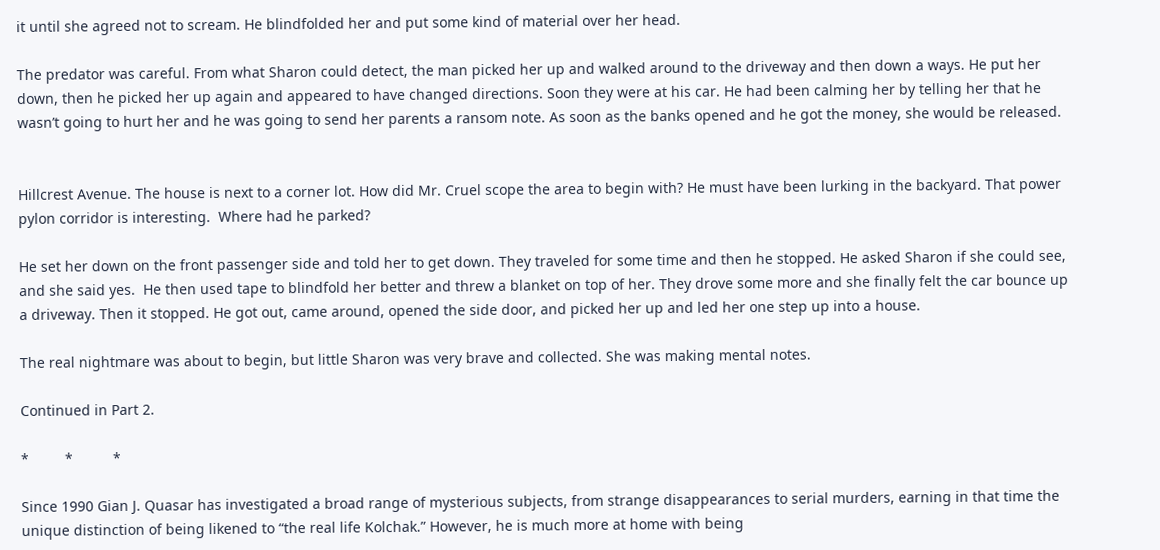it until she agreed not to scream. He blindfolded her and put some kind of material over her head.

The predator was careful. From what Sharon could detect, the man picked her up and walked around to the driveway and then down a ways. He put her down, then he picked her up again and appeared to have changed directions. Soon they were at his car. He had been calming her by telling her that he wasn’t going to hurt her and he was going to send her parents a ransom note. As soon as the banks opened and he got the money, she would be released.


Hillcrest Avenue. The house is next to a corner lot. How did Mr. Cruel scope the area to begin with? He must have been lurking in the backyard. That power pylon corridor is interesting.  Where had he parked?

He set her down on the front passenger side and told her to get down. They traveled for some time and then he stopped. He asked Sharon if she could see, and she said yes.  He then used tape to blindfold her better and threw a blanket on top of her. They drove some more and she finally felt the car bounce up a driveway. Then it stopped. He got out, came around, opened the side door, and picked her up and led her one step up into a house.

The real nightmare was about to begin, but little Sharon was very brave and collected. She was making mental notes.

Continued in Part 2.

*         *          *

Since 1990 Gian J. Quasar has investigated a broad range of mysterious subjects, from strange disappearances to serial murders, earning in that time the unique distinction of being likened to “the real life Kolchak.” However, he is much more at home with being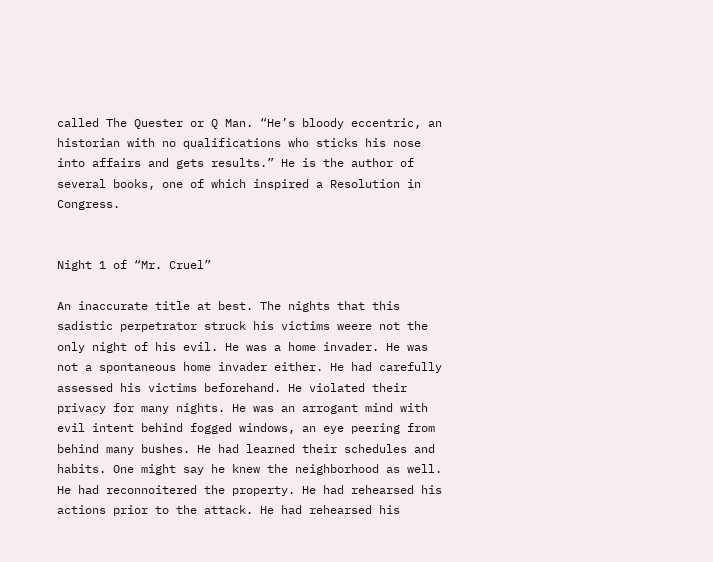called The Quester or Q Man. “He’s bloody eccentric, an historian with no qualifications who sticks his nose into affairs and gets results.” He is the author of several books, one of which inspired a Resolution in Congress.


Night 1 of “Mr. Cruel”

An inaccurate title at best. The nights that this sadistic perpetrator struck his victims weere not the only night of his evil. He was a home invader. He was not a spontaneous home invader either. He had carefully assessed his victims beforehand. He violated their privacy for many nights. He was an arrogant mind with evil intent behind fogged windows, an eye peering from behind many bushes. He had learned their schedules and habits. One might say he knew the neighborhood as well. He had reconnoitered the property. He had rehearsed his actions prior to the attack. He had rehearsed his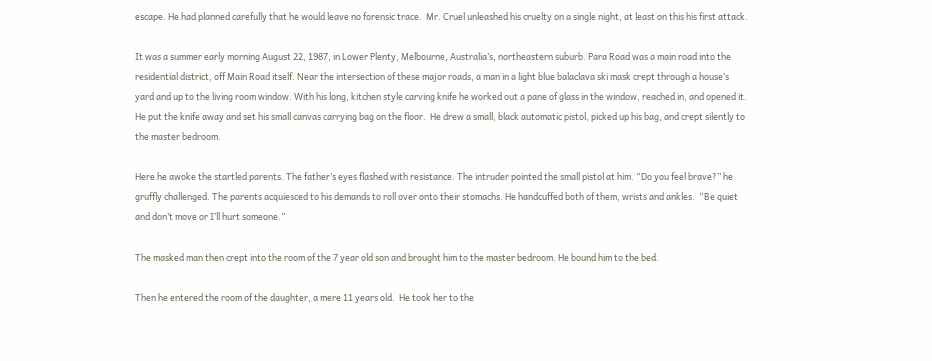escape. He had planned carefully that he would leave no forensic trace.  Mr. Cruel unleashed his cruelty on a single night, at least on this his first attack.

It was a summer early morning August 22, 1987, in Lower Plenty, Melbourne, Australia’s, northeastern suburb. Para Road was a main road into the residential district, off Main Road itself. Near the intersection of these major roads, a man in a light blue balaclava ski mask crept through a house’s yard and up to the living room window. With his long, kitchen style carving knife he worked out a pane of glass in the window, reached in, and opened it. He put the knife away and set his small canvas carrying bag on the floor.  He drew a small, black automatic pistol, picked up his bag, and crept silently to the master bedroom.

Here he awoke the startled parents. The father’s eyes flashed with resistance. The intruder pointed the small pistol at him. “Do you feel brave?” he gruffly challenged. The parents acquiesced to his demands to roll over onto their stomachs. He handcuffed both of them, wrists and ankles.  “Be quiet and don’t move or I’ll hurt someone.”

The masked man then crept into the room of the 7 year old son and brought him to the master bedroom. He bound him to the bed.

Then he entered the room of the daughter, a mere 11 years old.  He took her to the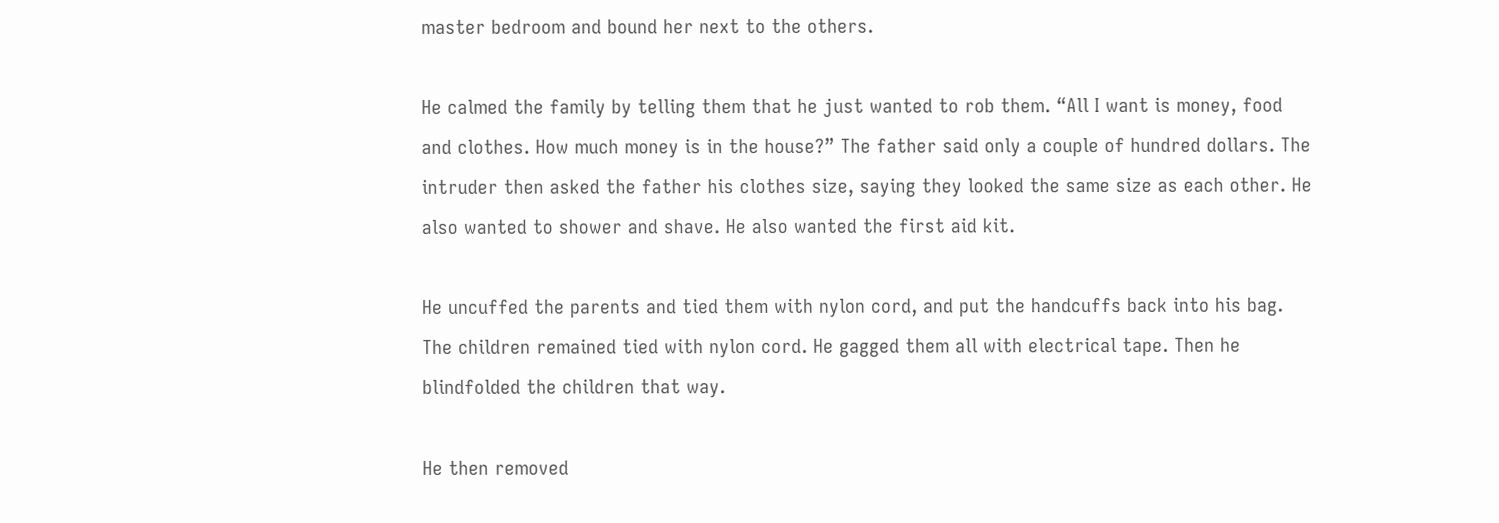master bedroom and bound her next to the others.

He calmed the family by telling them that he just wanted to rob them. “All I want is money, food and clothes. How much money is in the house?” The father said only a couple of hundred dollars. The intruder then asked the father his clothes size, saying they looked the same size as each other. He also wanted to shower and shave. He also wanted the first aid kit.

He uncuffed the parents and tied them with nylon cord, and put the handcuffs back into his bag. The children remained tied with nylon cord. He gagged them all with electrical tape. Then he blindfolded the children that way.

He then removed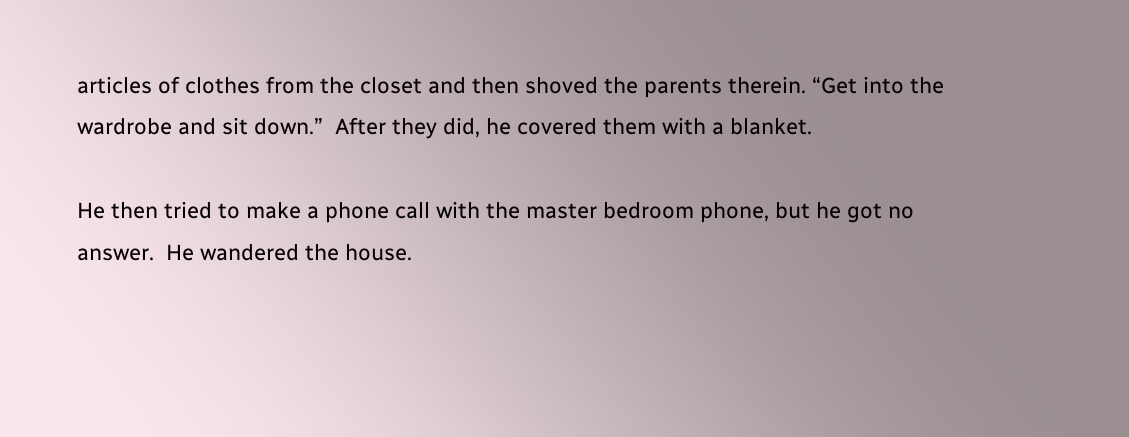articles of clothes from the closet and then shoved the parents therein. “Get into the wardrobe and sit down.”  After they did, he covered them with a blanket.

He then tried to make a phone call with the master bedroom phone, but he got no answer.  He wandered the house.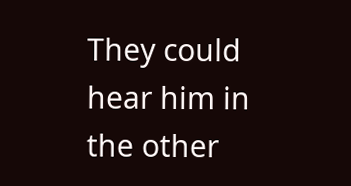They could hear him in the other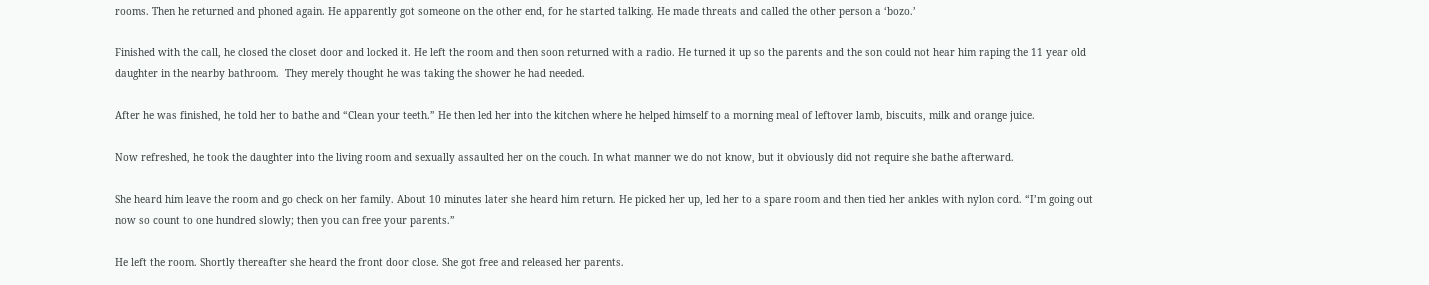rooms. Then he returned and phoned again. He apparently got someone on the other end, for he started talking. He made threats and called the other person a ‘bozo.’

Finished with the call, he closed the closet door and locked it. He left the room and then soon returned with a radio. He turned it up so the parents and the son could not hear him raping the 11 year old daughter in the nearby bathroom.  They merely thought he was taking the shower he had needed.

After he was finished, he told her to bathe and “Clean your teeth.” He then led her into the kitchen where he helped himself to a morning meal of leftover lamb, biscuits, milk and orange juice.

Now refreshed, he took the daughter into the living room and sexually assaulted her on the couch. In what manner we do not know, but it obviously did not require she bathe afterward.

She heard him leave the room and go check on her family. About 10 minutes later she heard him return. He picked her up, led her to a spare room and then tied her ankles with nylon cord. “I’m going out now so count to one hundred slowly; then you can free your parents.”

He left the room. Shortly thereafter she heard the front door close. She got free and released her parents.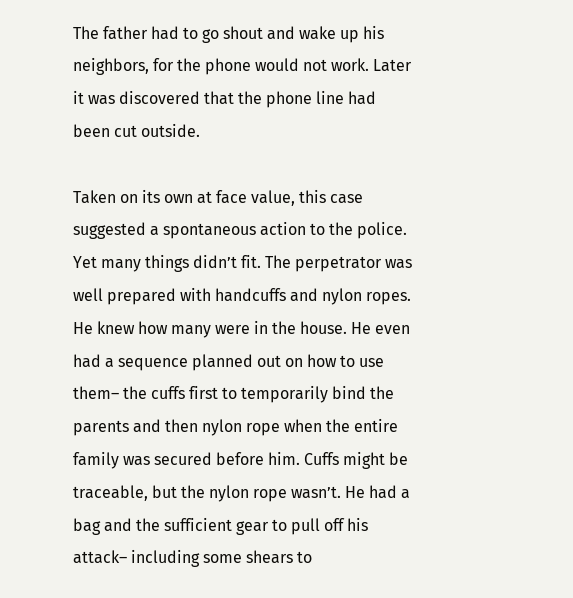The father had to go shout and wake up his neighbors, for the phone would not work. Later it was discovered that the phone line had been cut outside.

Taken on its own at face value, this case suggested a spontaneous action to the police. Yet many things didn’t fit. The perpetrator was well prepared with handcuffs and nylon ropes. He knew how many were in the house. He even had a sequence planned out on how to use them– the cuffs first to temporarily bind the parents and then nylon rope when the entire family was secured before him. Cuffs might be traceable, but the nylon rope wasn’t. He had a bag and the sufficient gear to pull off his attack– including some shears to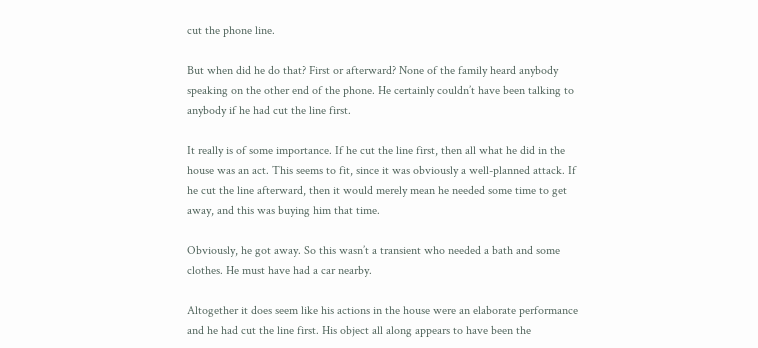cut the phone line.

But when did he do that? First or afterward? None of the family heard anybody speaking on the other end of the phone. He certainly couldn’t have been talking to anybody if he had cut the line first.

It really is of some importance. If he cut the line first, then all what he did in the house was an act. This seems to fit, since it was obviously a well-planned attack. If he cut the line afterward, then it would merely mean he needed some time to get away, and this was buying him that time.

Obviously, he got away. So this wasn’t a transient who needed a bath and some clothes. He must have had a car nearby.

Altogether it does seem like his actions in the house were an elaborate performance and he had cut the line first. His object all along appears to have been the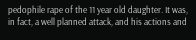pedophile rape of the 11 year old daughter. It was, in fact, a well planned attack, and his actions and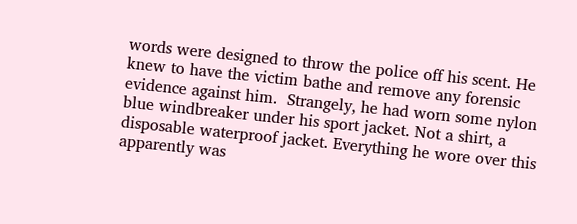words were designed to throw the police off his scent. He knew to have the victim bathe and remove any forensic evidence against him.  Strangely, he had worn some nylon blue windbreaker under his sport jacket. Not a shirt, a disposable waterproof jacket. Everything he wore over this apparently was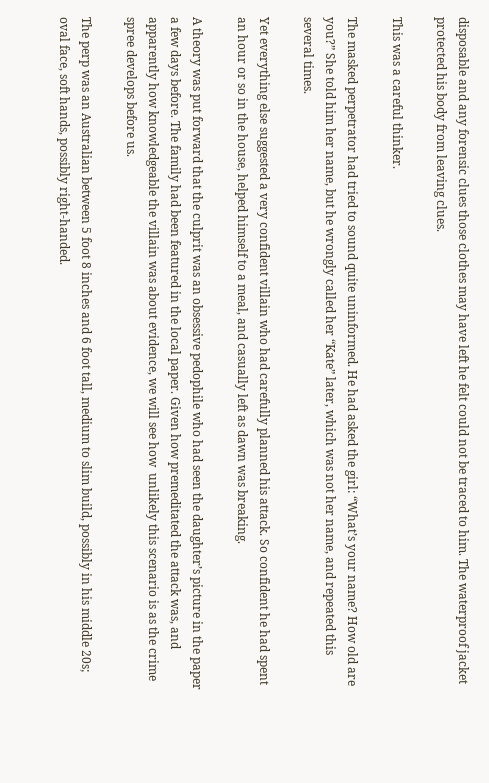disposable and any forensic clues those clothes may have left he felt could not be traced to him. The waterproof jacket protected his body from leaving clues.

This was a careful thinker.

The masked perpetrator had tried to sound quite uninformed. He had asked the girl: “What’s your name? How old are you?” She told him her name, but he wrongly called her “Kate” later, which was not her name, and repeated this several times.

Yet everything else suggested a very confident villain who had carefully planned his attack. So confident he had spent an hour or so in the house, helped himself to a meal, and casually left as dawn was breaking.

A theory was put forward that the culprit was an obsessive pedophile who had seen the daughter’s picture in the paper a few days before. The family had been featured in the local paper. Given how premeditated the attack was, and apparently how knowledgeable the villain was about evidence, we will see how  unlikely this scenario is as the crime spree develops before us.

The perp was an Australian between 5 foot 8 inches and 6 foot tall, medium to slim build, possibly in his middle 20s; oval face, soft hands, possibly right-handed.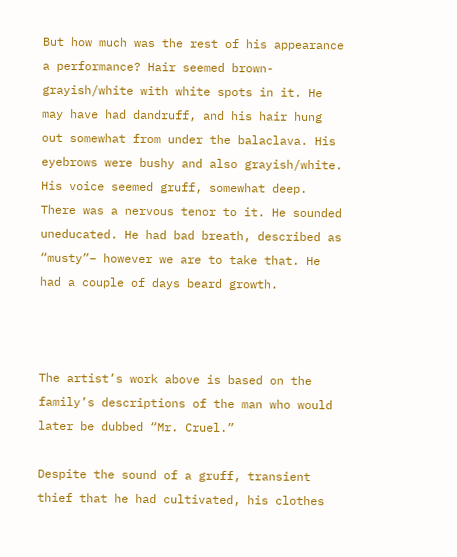But how much was the rest of his appearance a performance? Hair seemed brown-grayish/white with white spots in it. He may have had dandruff, and his hair hung out somewhat from under the balaclava. His eyebrows were bushy and also grayish/white.  His voice seemed gruff, somewhat deep. There was a nervous tenor to it. He sounded uneducated. He had bad breath, described as “musty”– however we are to take that. He had a couple of days beard growth.



The artist’s work above is based on the family’s descriptions of the man who would later be dubbed “Mr. Cruel.”

Despite the sound of a gruff, transient thief that he had cultivated, his clothes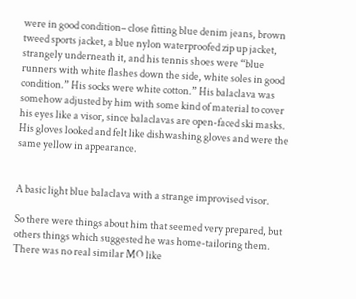were in good condition– close fitting blue denim jeans, brown tweed sports jacket, a blue nylon waterproofed zip up jacket, strangely underneath it, and his tennis shoes were “blue runners with white flashes down the side, white soles in good condition.” His socks were white cotton.” His balaclava was somehow adjusted by him with some kind of material to cover his eyes like a visor, since balaclavas are open-faced ski masks. His gloves looked and felt like dishwashing gloves and were the same yellow in appearance.


A basic light blue balaclava with a strange improvised visor.

So there were things about him that seemed very prepared, but others things which suggested he was home-tailoring them. There was no real similar MO like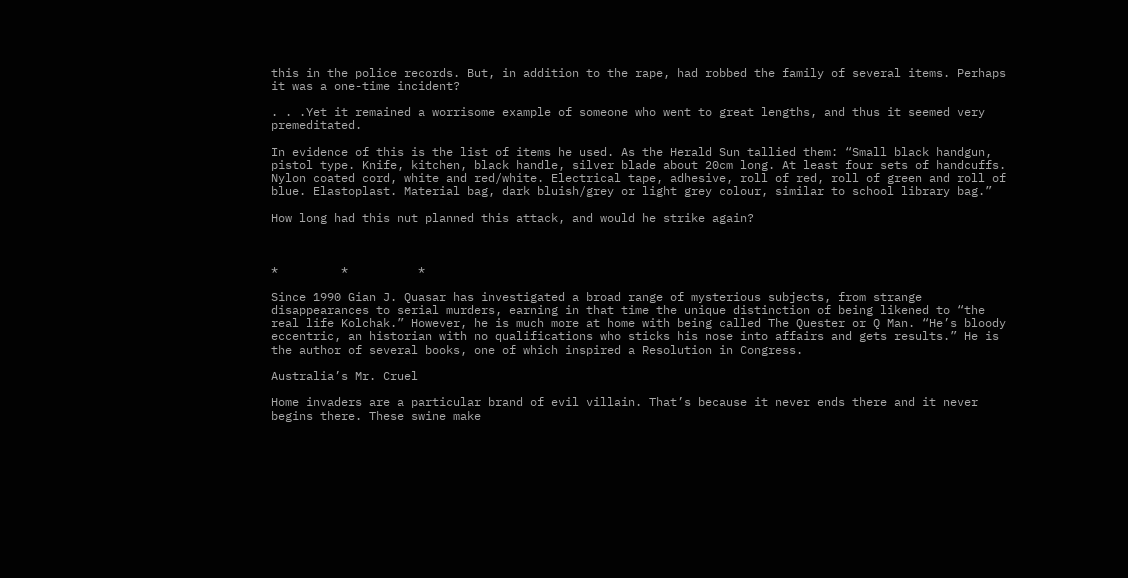this in the police records. But, in addition to the rape, had robbed the family of several items. Perhaps it was a one-time incident?

. . .Yet it remained a worrisome example of someone who went to great lengths, and thus it seemed very premeditated.

In evidence of this is the list of items he used. As the Herald Sun tallied them: “Small black handgun, pistol type. Knife, kitchen, black handle, silver blade about 20cm long. At least four sets of handcuffs. Nylon coated cord, white and red/white. Electrical tape, adhesive, roll of red, roll of green and roll of blue. Elastoplast. Material bag, dark bluish/grey or light grey colour, similar to school library bag.”

How long had this nut planned this attack, and would he strike again?



*         *          *

Since 1990 Gian J. Quasar has investigated a broad range of mysterious subjects, from strange disappearances to serial murders, earning in that time the unique distinction of being likened to “the real life Kolchak.” However, he is much more at home with being called The Quester or Q Man. “He’s bloody eccentric, an historian with no qualifications who sticks his nose into affairs and gets results.” He is the author of several books, one of which inspired a Resolution in Congress.

Australia’s Mr. Cruel

Home invaders are a particular brand of evil villain. That’s because it never ends there and it never begins there. These swine make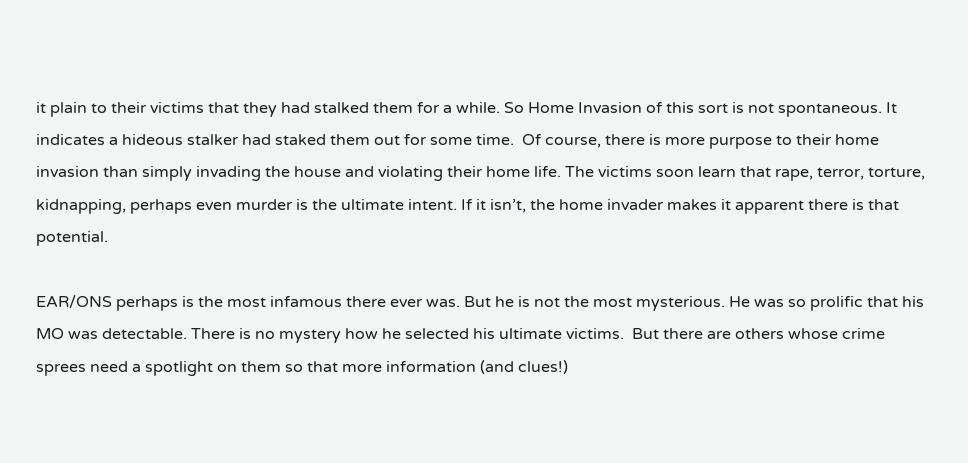it plain to their victims that they had stalked them for a while. So Home Invasion of this sort is not spontaneous. It indicates a hideous stalker had staked them out for some time.  Of course, there is more purpose to their home invasion than simply invading the house and violating their home life. The victims soon learn that rape, terror, torture, kidnapping, perhaps even murder is the ultimate intent. If it isn’t, the home invader makes it apparent there is that potential.

EAR/ONS perhaps is the most infamous there ever was. But he is not the most mysterious. He was so prolific that his MO was detectable. There is no mystery how he selected his ultimate victims.  But there are others whose crime sprees need a spotlight on them so that more information (and clues!)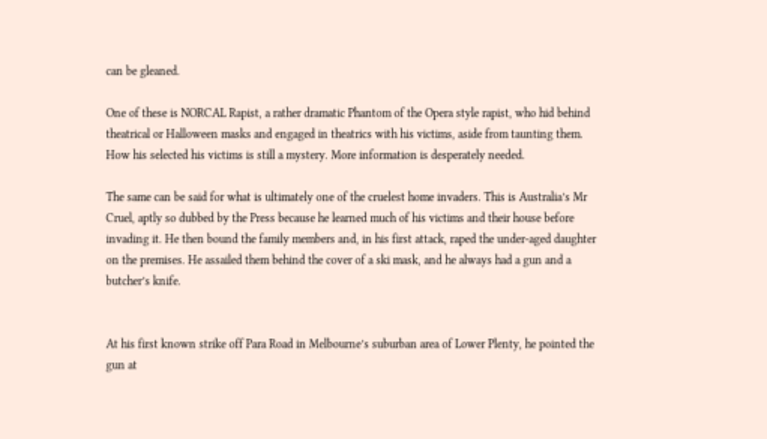can be gleaned.

One of these is NORCAL Rapist, a rather dramatic Phantom of the Opera style rapist, who hid behind theatrical or Halloween masks and engaged in theatrics with his victims, aside from taunting them.  How his selected his victims is still a mystery. More information is desperately needed.

The same can be said for what is ultimately one of the cruelest home invaders. This is Australia’s Mr Cruel, aptly so dubbed by the Press because he learned much of his victims and their house before invading it. He then bound the family members and, in his first attack, raped the under-aged daughter on the premises. He assailed them behind the cover of a ski mask, and he always had a gun and a butcher’s knife.


At his first known strike off Para Road in Melbourne’s suburban area of Lower Plenty, he pointed the gun at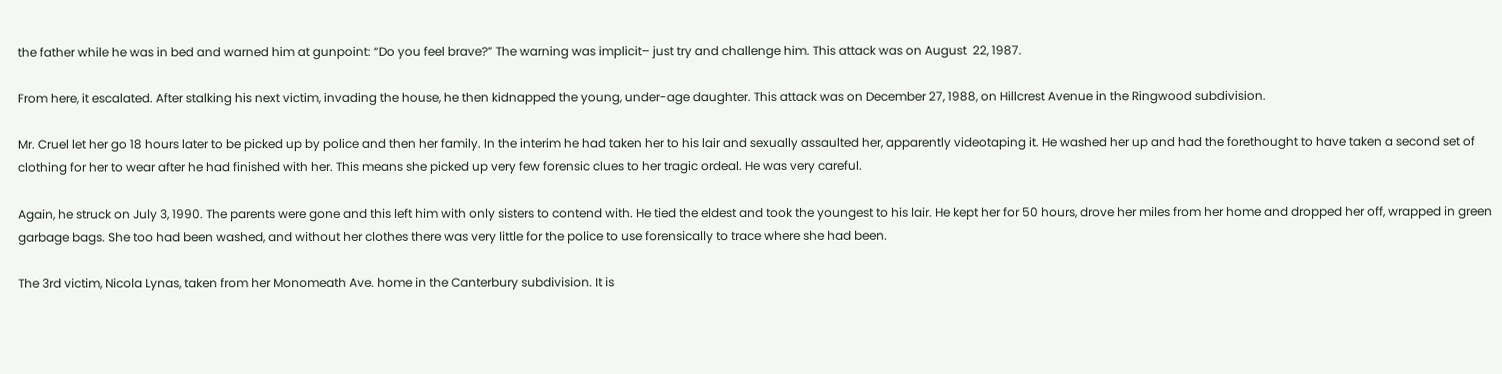the father while he was in bed and warned him at gunpoint: “Do you feel brave?” The warning was implicit– just try and challenge him. This attack was on August  22, 1987.

From here, it escalated. After stalking his next victim, invading the house, he then kidnapped the young, under-age daughter. This attack was on December 27, 1988, on Hillcrest Avenue in the Ringwood subdivision.

Mr. Cruel let her go 18 hours later to be picked up by police and then her family. In the interim he had taken her to his lair and sexually assaulted her, apparently videotaping it. He washed her up and had the forethought to have taken a second set of clothing for her to wear after he had finished with her. This means she picked up very few forensic clues to her tragic ordeal. He was very careful.

Again, he struck on July 3, 1990. The parents were gone and this left him with only sisters to contend with. He tied the eldest and took the youngest to his lair. He kept her for 50 hours, drove her miles from her home and dropped her off, wrapped in green garbage bags. She too had been washed, and without her clothes there was very little for the police to use forensically to trace where she had been.

The 3rd victim, Nicola Lynas, taken from her Monomeath Ave. home in the Canterbury subdivision. It is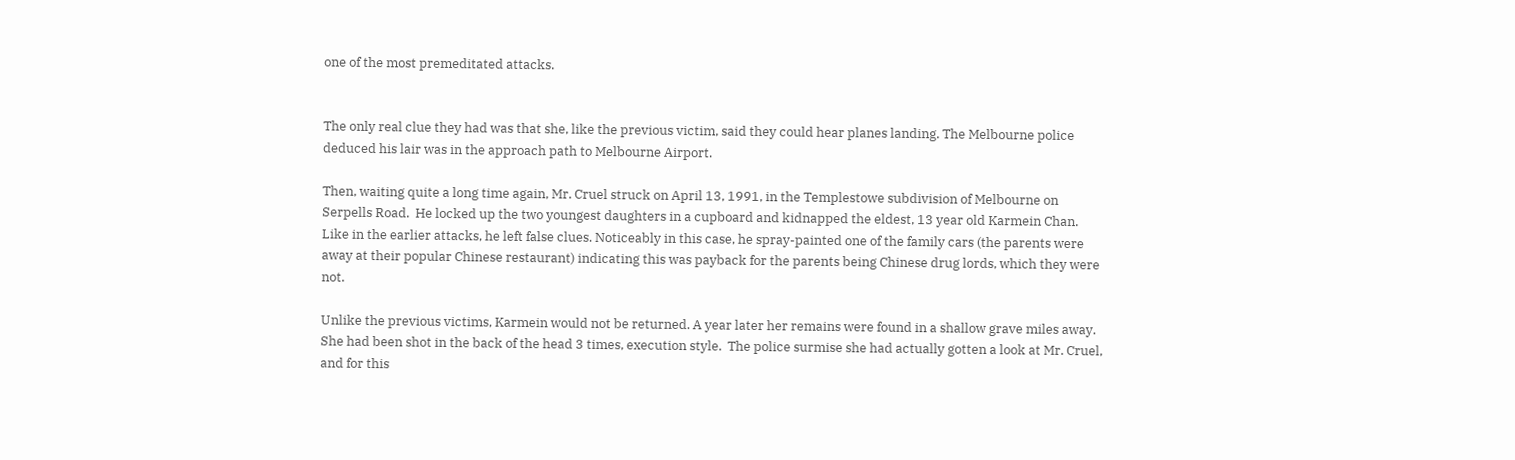one of the most premeditated attacks.


The only real clue they had was that she, like the previous victim, said they could hear planes landing. The Melbourne police deduced his lair was in the approach path to Melbourne Airport.

Then, waiting quite a long time again, Mr. Cruel struck on April 13, 1991, in the Templestowe subdivision of Melbourne on Serpells Road.  He locked up the two youngest daughters in a cupboard and kidnapped the eldest, 13 year old Karmein Chan. Like in the earlier attacks, he left false clues. Noticeably in this case, he spray-painted one of the family cars (the parents were away at their popular Chinese restaurant) indicating this was payback for the parents being Chinese drug lords, which they were not.

Unlike the previous victims, Karmein would not be returned. A year later her remains were found in a shallow grave miles away. She had been shot in the back of the head 3 times, execution style.  The police surmise she had actually gotten a look at Mr. Cruel, and for this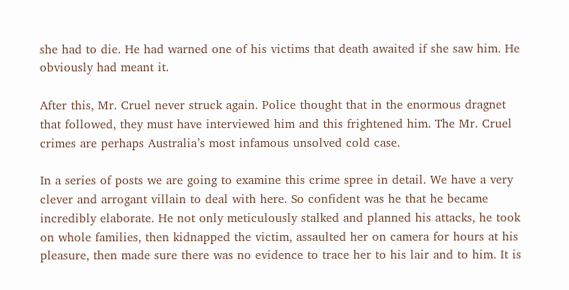she had to die. He had warned one of his victims that death awaited if she saw him. He obviously had meant it.

After this, Mr. Cruel never struck again. Police thought that in the enormous dragnet that followed, they must have interviewed him and this frightened him. The Mr. Cruel crimes are perhaps Australia’s most infamous unsolved cold case.

In a series of posts we are going to examine this crime spree in detail. We have a very clever and arrogant villain to deal with here. So confident was he that he became incredibly elaborate. He not only meticulously stalked and planned his attacks, he took on whole families, then kidnapped the victim, assaulted her on camera for hours at his pleasure, then made sure there was no evidence to trace her to his lair and to him. It is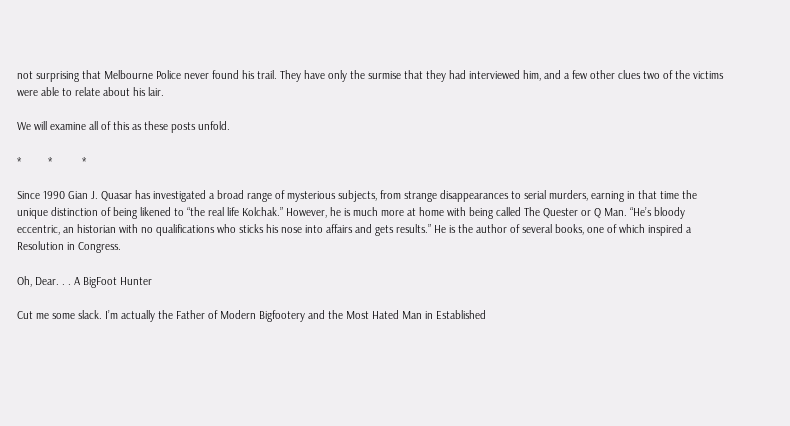not surprising that Melbourne Police never found his trail. They have only the surmise that they had interviewed him, and a few other clues two of the victims were able to relate about his lair.

We will examine all of this as these posts unfold.

*         *          *

Since 1990 Gian J. Quasar has investigated a broad range of mysterious subjects, from strange disappearances to serial murders, earning in that time the unique distinction of being likened to “the real life Kolchak.” However, he is much more at home with being called The Quester or Q Man. “He’s bloody eccentric, an historian with no qualifications who sticks his nose into affairs and gets results.” He is the author of several books, one of which inspired a Resolution in Congress.

Oh, Dear. . . A BigFoot Hunter

Cut me some slack. I’m actually the Father of Modern Bigfootery and the Most Hated Man in Established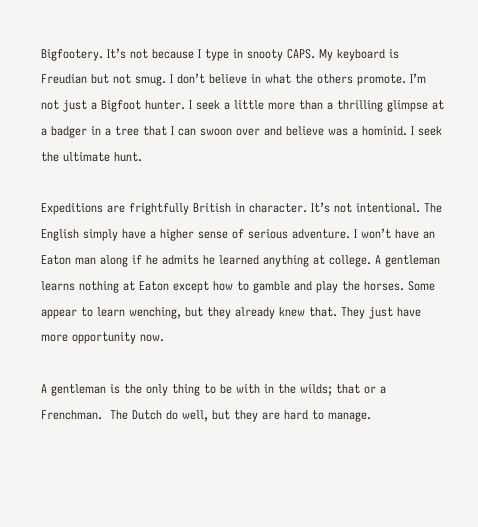Bigfootery. It’s not because I type in snooty CAPS. My keyboard is Freudian but not smug. I don’t believe in what the others promote. I’m not just a Bigfoot hunter. I seek a little more than a thrilling glimpse at a badger in a tree that I can swoon over and believe was a hominid. I seek the ultimate hunt.

Expeditions are frightfully British in character. It’s not intentional. The English simply have a higher sense of serious adventure. I won’t have an Eaton man along if he admits he learned anything at college. A gentleman learns nothing at Eaton except how to gamble and play the horses. Some appear to learn wenching, but they already knew that. They just have more opportunity now.

A gentleman is the only thing to be with in the wilds; that or a Frenchman.  The Dutch do well, but they are hard to manage.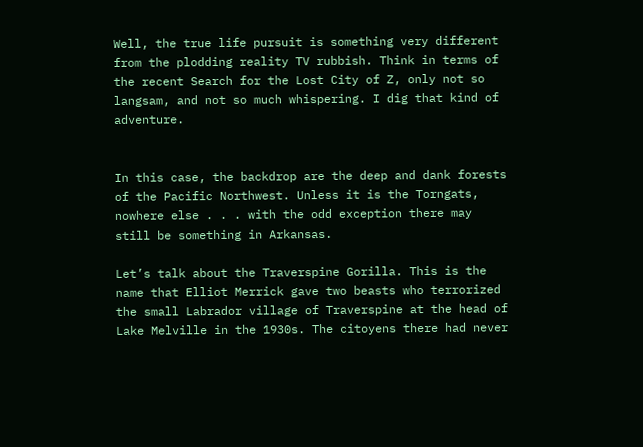Well, the true life pursuit is something very different from the plodding reality TV rubbish. Think in terms of the recent Search for the Lost City of Z, only not so langsam, and not so much whispering. I dig that kind of adventure.


In this case, the backdrop are the deep and dank forests of the Pacific Northwest. Unless it is the Torngats, nowhere else . . . with the odd exception there may still be something in Arkansas.

Let’s talk about the Traverspine Gorilla. This is the name that Elliot Merrick gave two beasts who terrorized the small Labrador village of Traverspine at the head of Lake Melville in the 1930s. The citoyens there had never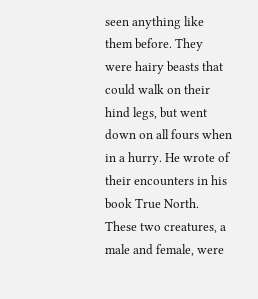seen anything like them before. They were hairy beasts that could walk on their hind legs, but went down on all fours when in a hurry. He wrote of their encounters in his book True North. These two creatures, a male and female, were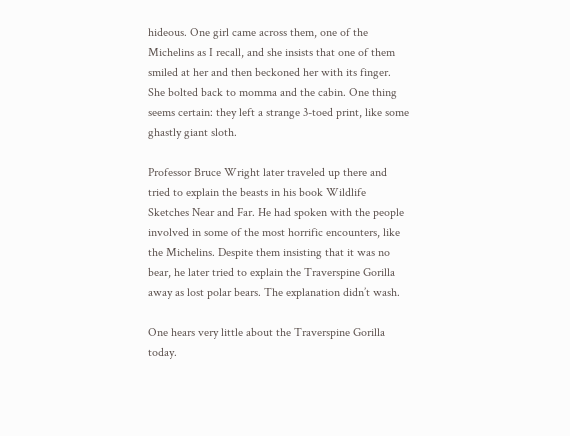hideous. One girl came across them, one of the Michelins as I recall, and she insists that one of them smiled at her and then beckoned her with its finger. She bolted back to momma and the cabin. One thing seems certain: they left a strange 3-toed print, like some ghastly giant sloth.

Professor Bruce Wright later traveled up there and tried to explain the beasts in his book Wildlife Sketches Near and Far. He had spoken with the people involved in some of the most horrific encounters, like the Michelins. Despite them insisting that it was no bear, he later tried to explain the Traverspine Gorilla away as lost polar bears. The explanation didn’t wash.

One hears very little about the Traverspine Gorilla today.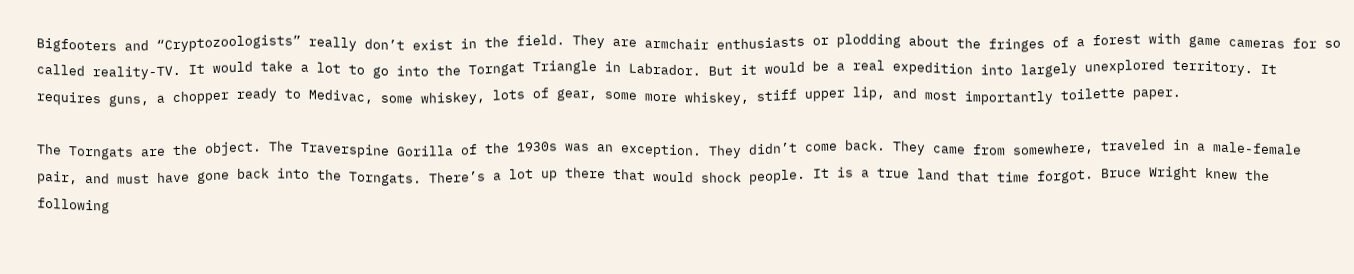Bigfooters and “Cryptozoologists” really don’t exist in the field. They are armchair enthusiasts or plodding about the fringes of a forest with game cameras for so called reality-TV. It would take a lot to go into the Torngat Triangle in Labrador. But it would be a real expedition into largely unexplored territory. It requires guns, a chopper ready to Medivac, some whiskey, lots of gear, some more whiskey, stiff upper lip, and most importantly toilette paper.

The Torngats are the object. The Traverspine Gorilla of the 1930s was an exception. They didn’t come back. They came from somewhere, traveled in a male-female pair, and must have gone back into the Torngats. There’s a lot up there that would shock people. It is a true land that time forgot. Bruce Wright knew the following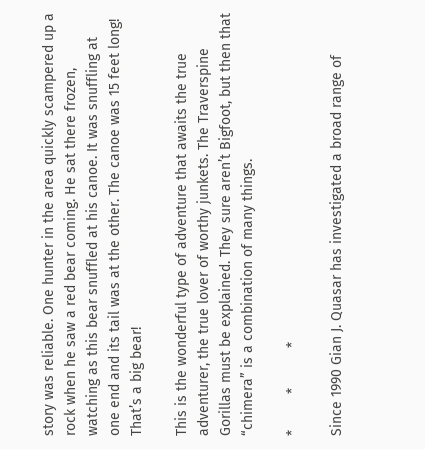story was reliable. One hunter in the area quickly scampered up a rock when he saw a red bear coming. He sat there frozen, watching as this bear snuffled at his canoe. It was snuffling at one end and its tail was at the other. The canoe was 15 feet long! That’s a big bear!

This is the wonderful type of adventure that awaits the true adventurer, the true lover of worthy junkets. The Traverspine Gorillas must be explained. They sure aren’t Bigfoot, but then that “chimera” is a combination of many things.

*         *          *

Since 1990 Gian J. Quasar has investigated a broad range of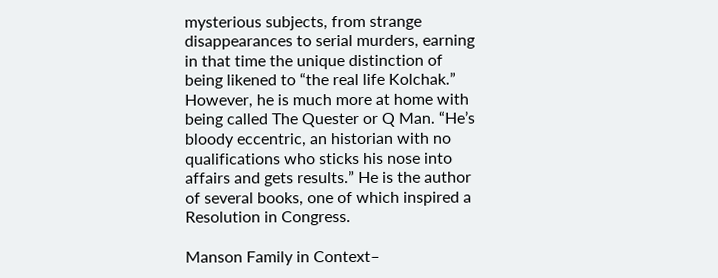mysterious subjects, from strange disappearances to serial murders, earning in that time the unique distinction of being likened to “the real life Kolchak.” However, he is much more at home with being called The Quester or Q Man. “He’s bloody eccentric, an historian with no qualifications who sticks his nose into affairs and gets results.” He is the author of several books, one of which inspired a Resolution in Congress.

Manson Family in Context–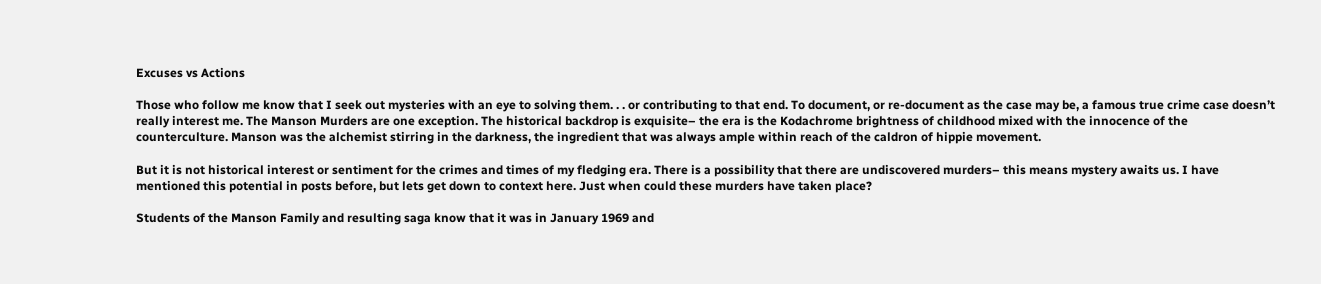Excuses vs Actions

Those who follow me know that I seek out mysteries with an eye to solving them. . . or contributing to that end. To document, or re-document as the case may be, a famous true crime case doesn’t really interest me. The Manson Murders are one exception. The historical backdrop is exquisite– the era is the Kodachrome brightness of childhood mixed with the innocence of the counterculture. Manson was the alchemist stirring in the darkness, the ingredient that was always ample within reach of the caldron of hippie movement.

But it is not historical interest or sentiment for the crimes and times of my fledging era. There is a possibility that there are undiscovered murders– this means mystery awaits us. I have mentioned this potential in posts before, but lets get down to context here. Just when could these murders have taken place?

Students of the Manson Family and resulting saga know that it was in January 1969 and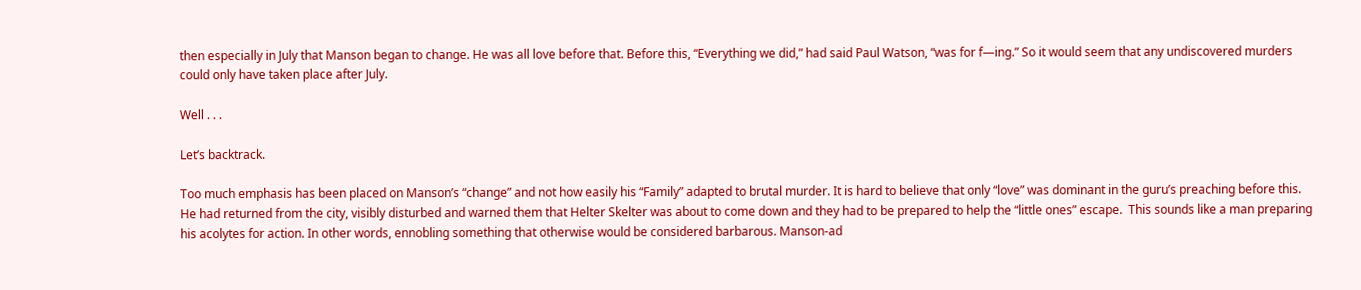then especially in July that Manson began to change. He was all love before that. Before this, “Everything we did,” had said Paul Watson, “was for f—ing.” So it would seem that any undiscovered murders could only have taken place after July.

Well . . .

Let’s backtrack.

Too much emphasis has been placed on Manson’s “change” and not how easily his “Family” adapted to brutal murder. It is hard to believe that only “love” was dominant in the guru’s preaching before this. He had returned from the city, visibly disturbed and warned them that Helter Skelter was about to come down and they had to be prepared to help the “little ones” escape.  This sounds like a man preparing his acolytes for action. In other words, ennobling something that otherwise would be considered barbarous. Manson-ad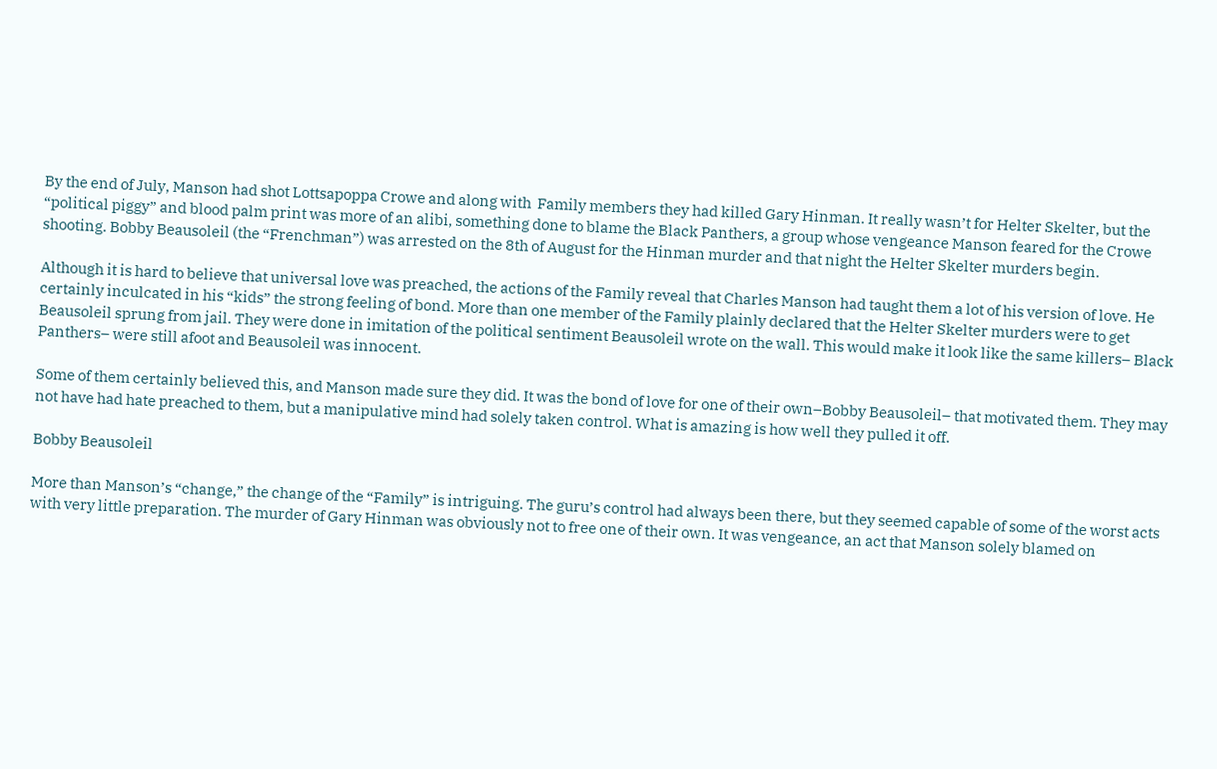By the end of July, Manson had shot Lottsapoppa Crowe and along with  Family members they had killed Gary Hinman. It really wasn’t for Helter Skelter, but the “political piggy” and blood palm print was more of an alibi, something done to blame the Black Panthers, a group whose vengeance Manson feared for the Crowe shooting. Bobby Beausoleil (the “Frenchman”) was arrested on the 8th of August for the Hinman murder and that night the Helter Skelter murders begin.

Although it is hard to believe that universal love was preached, the actions of the Family reveal that Charles Manson had taught them a lot of his version of love. He certainly inculcated in his “kids” the strong feeling of bond. More than one member of the Family plainly declared that the Helter Skelter murders were to get Beausoleil sprung from jail. They were done in imitation of the political sentiment Beausoleil wrote on the wall. This would make it look like the same killers– Black Panthers– were still afoot and Beausoleil was innocent.

Some of them certainly believed this, and Manson made sure they did. It was the bond of love for one of their own–Bobby Beausoleil– that motivated them. They may not have had hate preached to them, but a manipulative mind had solely taken control. What is amazing is how well they pulled it off.

Bobby Beausoleil

More than Manson’s “change,” the change of the “Family” is intriguing. The guru’s control had always been there, but they seemed capable of some of the worst acts with very little preparation. The murder of Gary Hinman was obviously not to free one of their own. It was vengeance, an act that Manson solely blamed on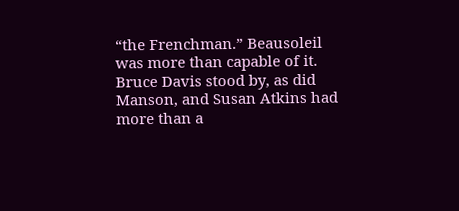“the Frenchman.” Beausoleil was more than capable of it. Bruce Davis stood by, as did Manson, and Susan Atkins had more than a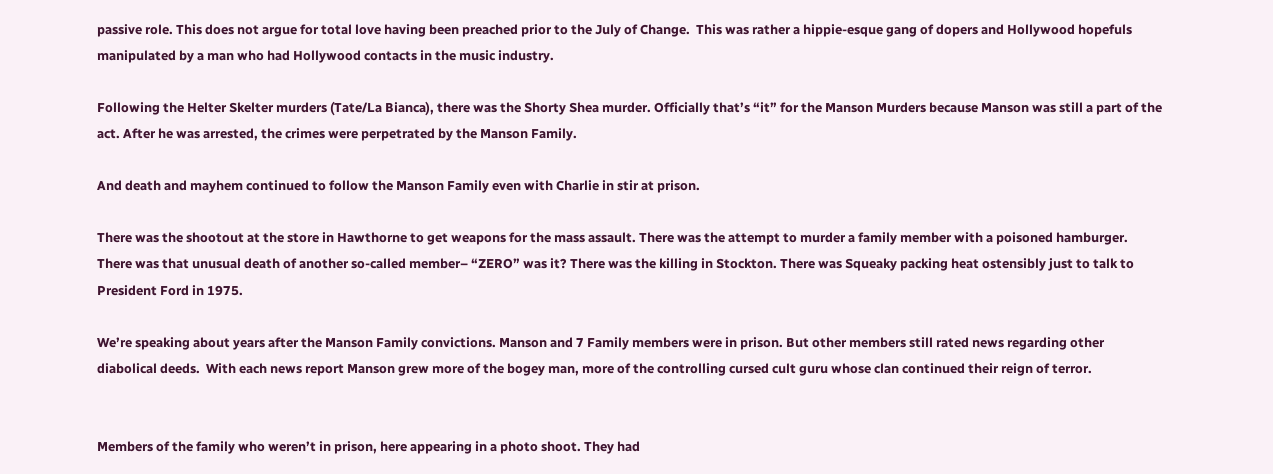passive role. This does not argue for total love having been preached prior to the July of Change.  This was rather a hippie-esque gang of dopers and Hollywood hopefuls manipulated by a man who had Hollywood contacts in the music industry.

Following the Helter Skelter murders (Tate/La Bianca), there was the Shorty Shea murder. Officially that’s “it” for the Manson Murders because Manson was still a part of the act. After he was arrested, the crimes were perpetrated by the Manson Family.

And death and mayhem continued to follow the Manson Family even with Charlie in stir at prison.

There was the shootout at the store in Hawthorne to get weapons for the mass assault. There was the attempt to murder a family member with a poisoned hamburger. There was that unusual death of another so-called member– “ZERO” was it? There was the killing in Stockton. There was Squeaky packing heat ostensibly just to talk to President Ford in 1975.

We’re speaking about years after the Manson Family convictions. Manson and 7 Family members were in prison. But other members still rated news regarding other diabolical deeds.  With each news report Manson grew more of the bogey man, more of the controlling cursed cult guru whose clan continued their reign of terror.


Members of the family who weren’t in prison, here appearing in a photo shoot. They had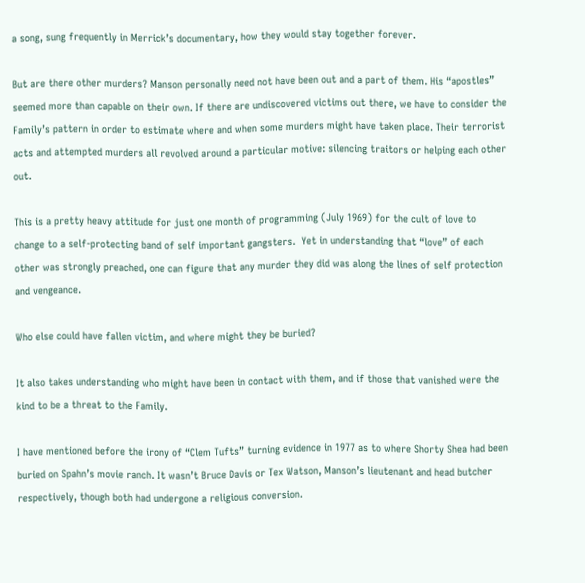a song, sung frequently in Merrick’s documentary, how they would stay together forever.

But are there other murders? Manson personally need not have been out and a part of them. His “apostles” seemed more than capable on their own. If there are undiscovered victims out there, we have to consider the Family’s pattern in order to estimate where and when some murders might have taken place. Their terrorist acts and attempted murders all revolved around a particular motive: silencing traitors or helping each other out.

This is a pretty heavy attitude for just one month of programming (July 1969) for the cult of love to change to a self-protecting band of self important gangsters.  Yet in understanding that “love” of each other was strongly preached, one can figure that any murder they did was along the lines of self protection and vengeance.

Who else could have fallen victim, and where might they be buried?

It also takes understanding who might have been in contact with them, and if those that vanished were the kind to be a threat to the Family.

I have mentioned before the irony of “Clem Tufts” turning evidence in 1977 as to where Shorty Shea had been buried on Spahn’s movie ranch. It wasn’t Bruce Davis or Tex Watson, Manson’s lieutenant and head butcher respectively, though both had undergone a religious conversion.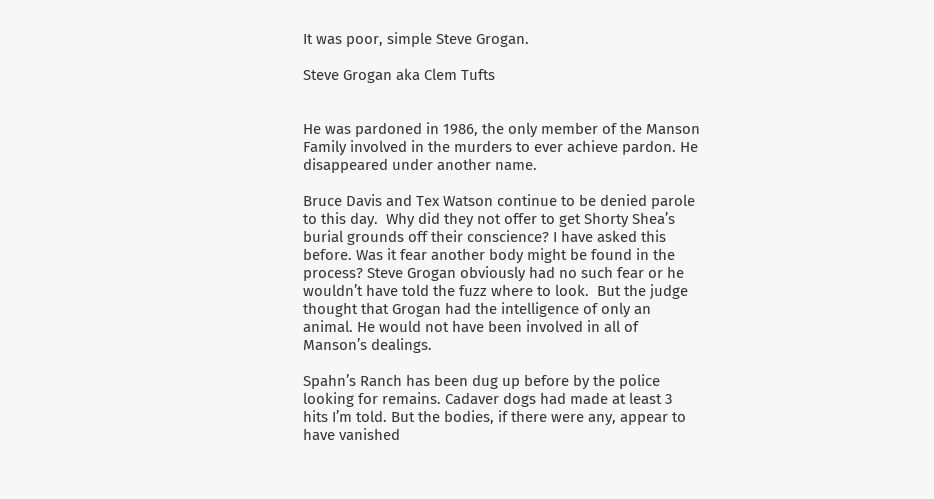It was poor, simple Steve Grogan.

Steve Grogan aka Clem Tufts


He was pardoned in 1986, the only member of the Manson Family involved in the murders to ever achieve pardon. He disappeared under another name.

Bruce Davis and Tex Watson continue to be denied parole to this day.  Why did they not offer to get Shorty Shea’s burial grounds off their conscience? I have asked this before. Was it fear another body might be found in the process? Steve Grogan obviously had no such fear or he wouldn’t have told the fuzz where to look.  But the judge thought that Grogan had the intelligence of only an animal. He would not have been involved in all of Manson’s dealings.

Spahn’s Ranch has been dug up before by the police looking for remains. Cadaver dogs had made at least 3 hits I’m told. But the bodies, if there were any, appear to have vanished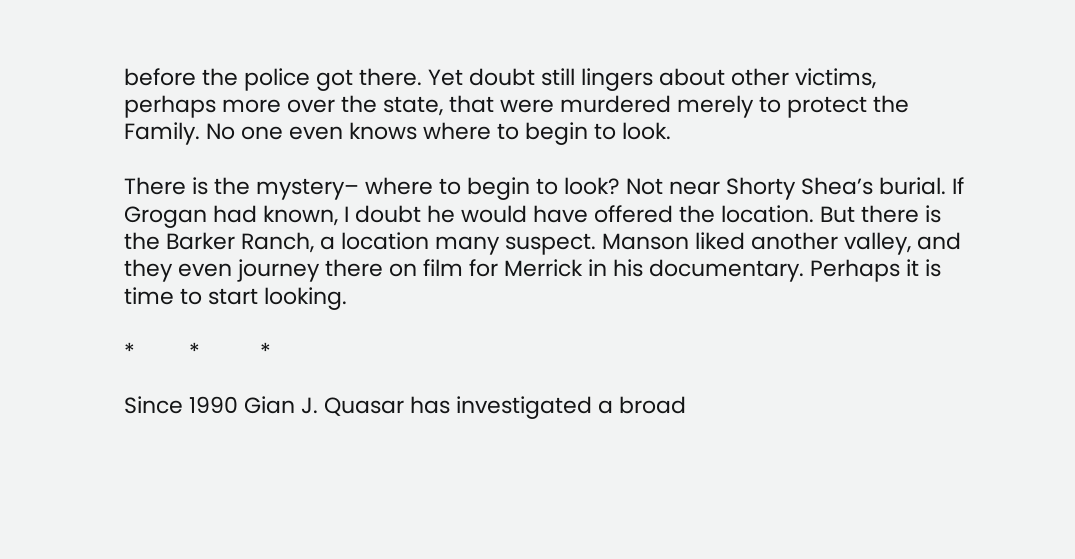before the police got there. Yet doubt still lingers about other victims, perhaps more over the state, that were murdered merely to protect the Family. No one even knows where to begin to look.

There is the mystery– where to begin to look? Not near Shorty Shea’s burial. If Grogan had known, I doubt he would have offered the location. But there is the Barker Ranch, a location many suspect. Manson liked another valley, and they even journey there on film for Merrick in his documentary. Perhaps it is time to start looking.

*         *          *

Since 1990 Gian J. Quasar has investigated a broad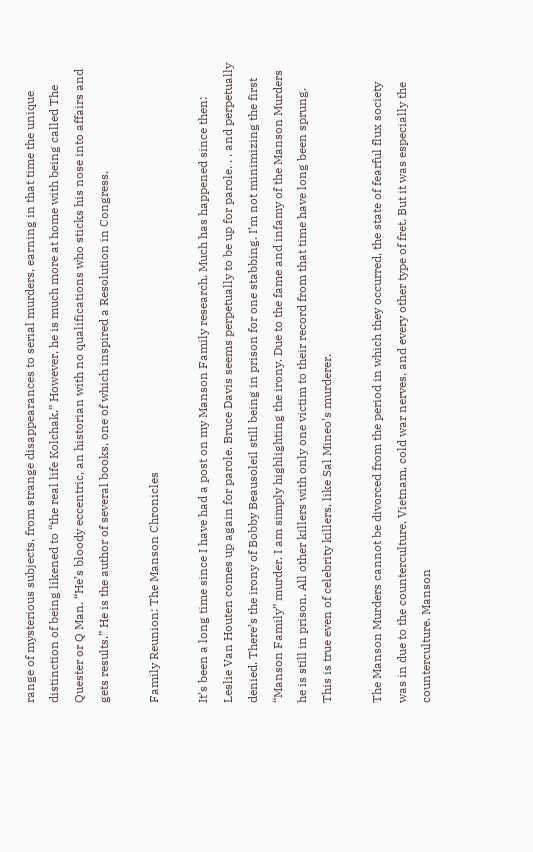range of mysterious subjects, from strange disappearances to serial murders, earning in that time the unique distinction of being likened to “the real life Kolchak.” However, he is much more at home with being called The Quester or Q Man. “He’s bloody eccentric, an historian with no qualifications who sticks his nose into affairs and gets results.” He is the author of several books, one of which inspired a Resolution in Congress.

Family Reunion: The Manson Chronicles

It’s been a long time since I have had a post on my Manson Family research. Much has happened since then: Leslie Van Houten comes up again for parole. Bruce Davis seems perpetually to be up for parole. . . and perpetually denied. There’s the irony of Bobby Beausoleil still being in prison for one stabbing. I’m not minimizing the first “Manson Family” murder. I am simply highlighting the irony. Due to the fame and infamy of the Manson Murders he is still in prison. All other killers with only one victim to their record from that time have long been sprung. This is true even of celebrity killers, like Sal Mineo’s murderer.

The Manson Murders cannot be divorced from the period in which they occurred, the state of fearful flux society was in due to the counterculture, Vietnam, cold war nerves, and every other type of fret. But it was especially the counterculture. Manson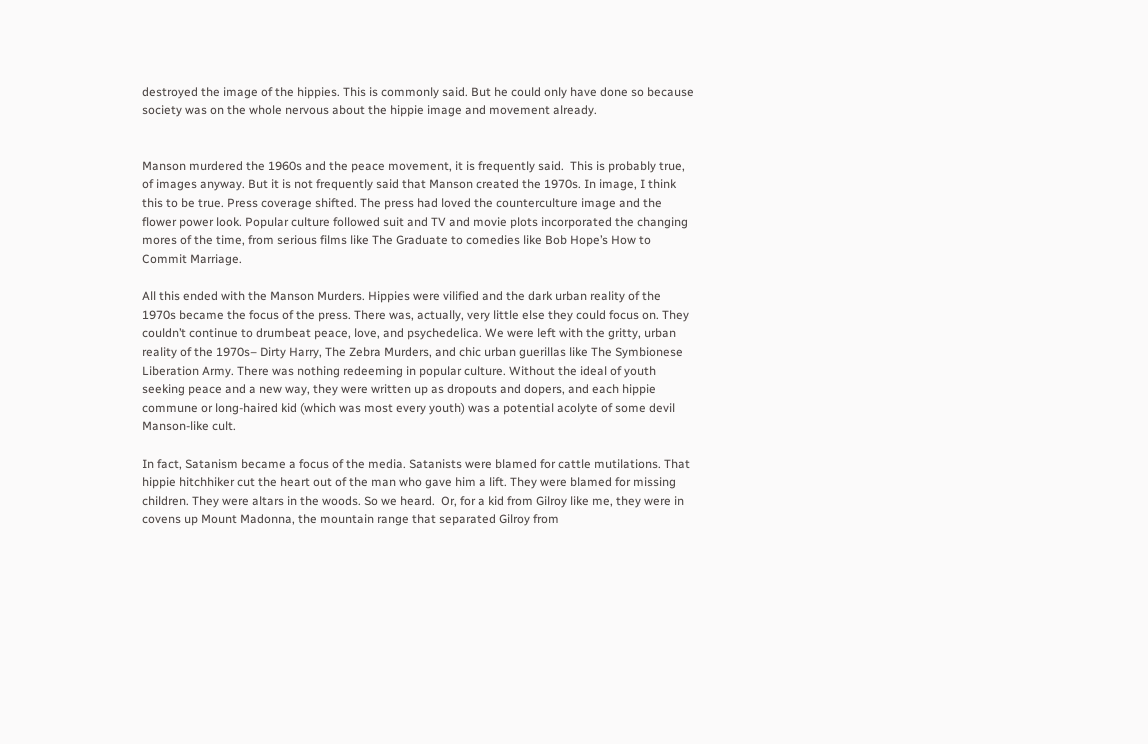destroyed the image of the hippies. This is commonly said. But he could only have done so because society was on the whole nervous about the hippie image and movement already.


Manson murdered the 1960s and the peace movement, it is frequently said.  This is probably true, of images anyway. But it is not frequently said that Manson created the 1970s. In image, I think this to be true. Press coverage shifted. The press had loved the counterculture image and the flower power look. Popular culture followed suit and TV and movie plots incorporated the changing mores of the time, from serious films like The Graduate to comedies like Bob Hope’s How to Commit Marriage.

All this ended with the Manson Murders. Hippies were vilified and the dark urban reality of the 1970s became the focus of the press. There was, actually, very little else they could focus on. They couldn’t continue to drumbeat peace, love, and psychedelica. We were left with the gritty, urban reality of the 1970s– Dirty Harry, The Zebra Murders, and chic urban guerillas like The Symbionese Liberation Army. There was nothing redeeming in popular culture. Without the ideal of youth seeking peace and a new way, they were written up as dropouts and dopers, and each hippie commune or long-haired kid (which was most every youth) was a potential acolyte of some devil Manson-like cult.

In fact, Satanism became a focus of the media. Satanists were blamed for cattle mutilations. That hippie hitchhiker cut the heart out of the man who gave him a lift. They were blamed for missing children. They were altars in the woods. So we heard.  Or, for a kid from Gilroy like me, they were in covens up Mount Madonna, the mountain range that separated Gilroy from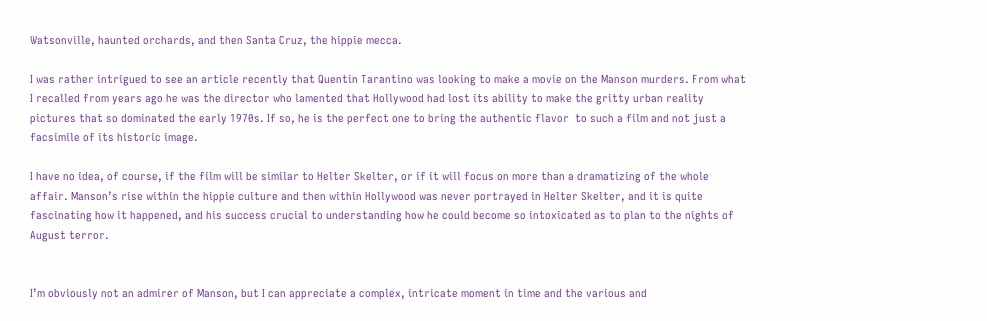Watsonville, haunted orchards, and then Santa Cruz, the hippie mecca.

I was rather intrigued to see an article recently that Quentin Tarantino was looking to make a movie on the Manson murders. From what I recalled from years ago he was the director who lamented that Hollywood had lost its ability to make the gritty urban reality pictures that so dominated the early 1970s. If so, he is the perfect one to bring the authentic flavor  to such a film and not just a facsimile of its historic image.

I have no idea, of course, if the film will be similar to Helter Skelter, or if it will focus on more than a dramatizing of the whole affair. Manson’s rise within the hippie culture and then within Hollywood was never portrayed in Helter Skelter, and it is quite fascinating how it happened, and his success crucial to understanding how he could become so intoxicated as to plan to the nights of August terror.


I’m obviously not an admirer of Manson, but I can appreciate a complex, intricate moment in time and the various and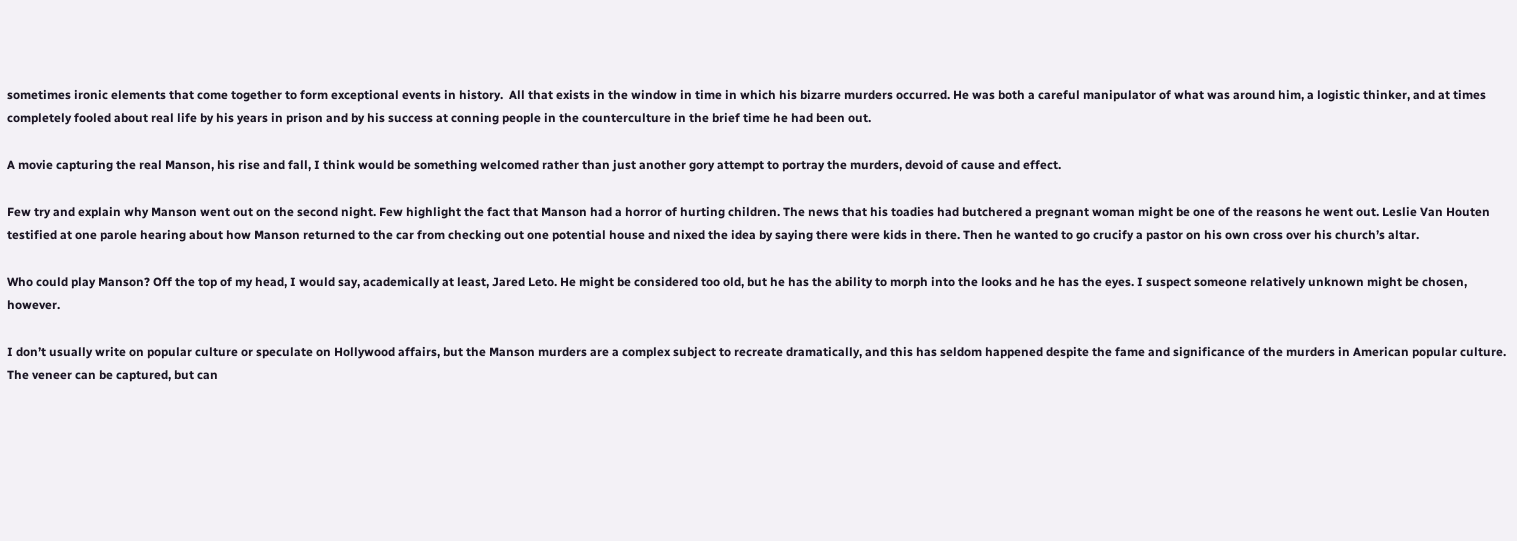sometimes ironic elements that come together to form exceptional events in history.  All that exists in the window in time in which his bizarre murders occurred. He was both a careful manipulator of what was around him, a logistic thinker, and at times completely fooled about real life by his years in prison and by his success at conning people in the counterculture in the brief time he had been out.

A movie capturing the real Manson, his rise and fall, I think would be something welcomed rather than just another gory attempt to portray the murders, devoid of cause and effect.

Few try and explain why Manson went out on the second night. Few highlight the fact that Manson had a horror of hurting children. The news that his toadies had butchered a pregnant woman might be one of the reasons he went out. Leslie Van Houten testified at one parole hearing about how Manson returned to the car from checking out one potential house and nixed the idea by saying there were kids in there. Then he wanted to go crucify a pastor on his own cross over his church’s altar.

Who could play Manson? Off the top of my head, I would say, academically at least, Jared Leto. He might be considered too old, but he has the ability to morph into the looks and he has the eyes. I suspect someone relatively unknown might be chosen, however.

I don’t usually write on popular culture or speculate on Hollywood affairs, but the Manson murders are a complex subject to recreate dramatically, and this has seldom happened despite the fame and significance of the murders in American popular culture.  The veneer can be captured, but can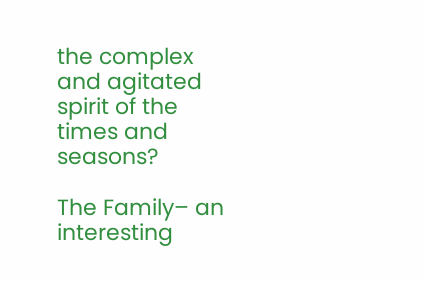the complex and agitated spirit of the times and seasons?

The Family– an interesting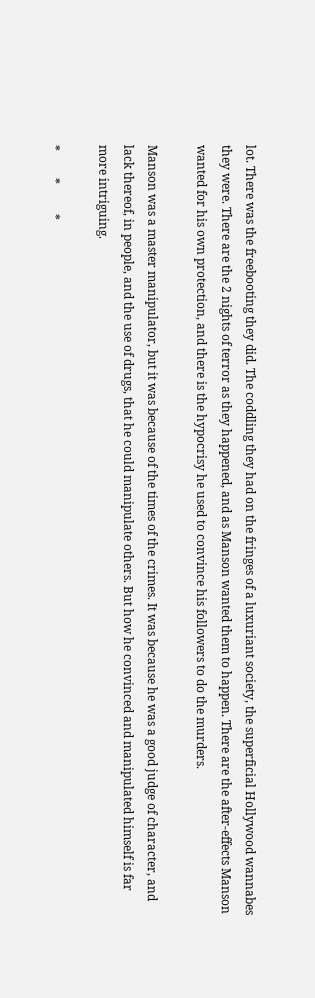lot. There was the freebooting they did. The coddling they had on the fringes of a luxuriant society, the superficial Hollywood wannabes they were. There are the 2 nights of terror as they happened, and as Manson wanted them to happen. There are the after-effects Manson wanted for his own protection, and there is the hypocrisy he used to convince his followers to do the murders.

Manson was a master manipulator, but it was because of the times of the crimes. It was because he was a good judge of character, and lack thereof, in people, and the use of drugs, that he could manipulate others. But how he convinced and manipulated himself is far more intriguing.

*         *          *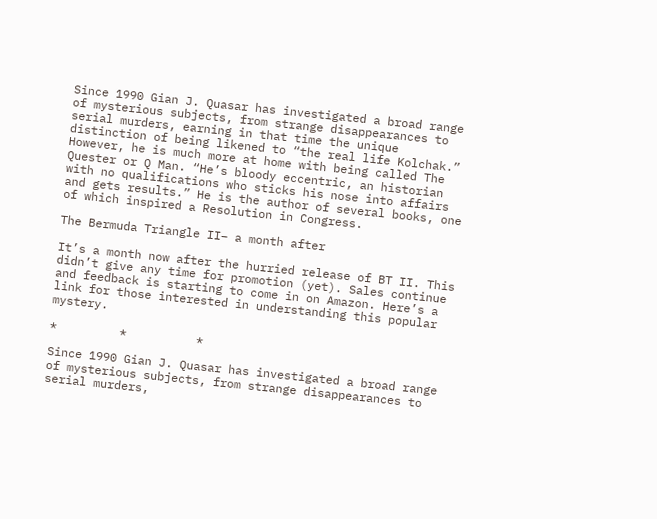Since 1990 Gian J. Quasar has investigated a broad range of mysterious subjects, from strange disappearances to serial murders, earning in that time the unique distinction of being likened to “the real life Kolchak.” However, he is much more at home with being called The Quester or Q Man. “He’s bloody eccentric, an historian with no qualifications who sticks his nose into affairs and gets results.” He is the author of several books, one of which inspired a Resolution in Congress.

The Bermuda Triangle II– a month after

It’s a month now after the hurried release of BT II. This didn’t give any time for promotion (yet). Sales continue and feedback is starting to come in on Amazon. Here’s a link for those interested in understanding this popular mystery.

*         *          *

Since 1990 Gian J. Quasar has investigated a broad range of mysterious subjects, from strange disappearances to serial murders,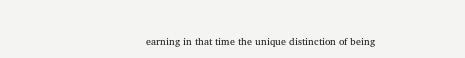earning in that time the unique distinction of being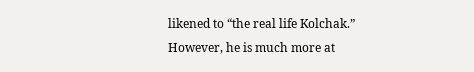likened to “the real life Kolchak.” However, he is much more at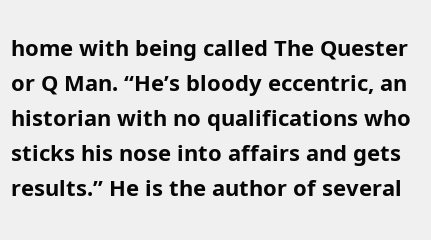home with being called The Quester or Q Man. “He’s bloody eccentric, an historian with no qualifications who sticks his nose into affairs and gets results.” He is the author of several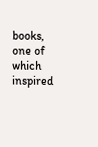books, one of which inspired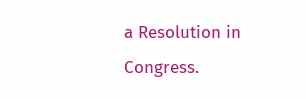a Resolution in Congress.